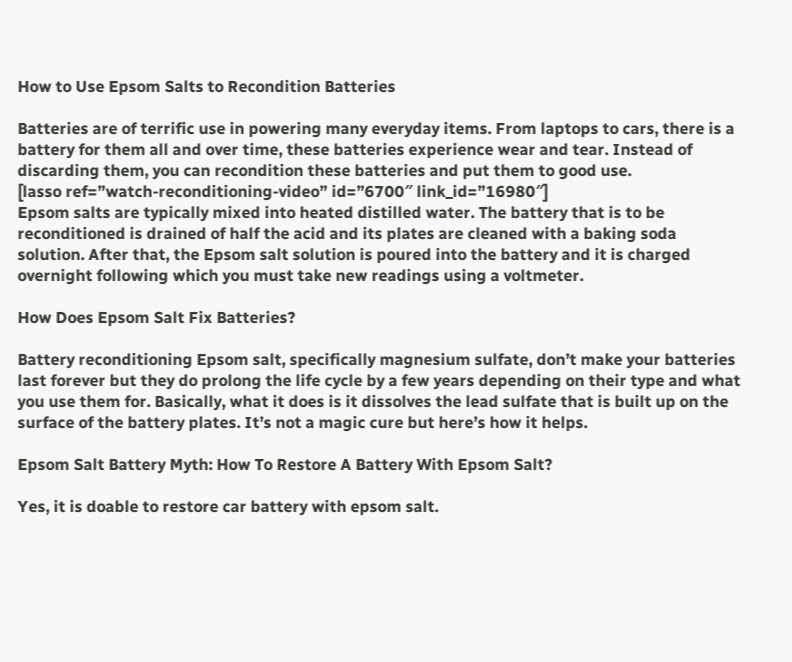How to Use Epsom Salts to Recondition Batteries

Batteries are of terrific use in powering many everyday items. From laptops to cars, there is a battery for them all and over time, these batteries experience wear and tear. Instead of discarding them, you can recondition these batteries and put them to good use.
[lasso ref=”watch-reconditioning-video” id=”6700″ link_id=”16980″]
Epsom salts are typically mixed into heated distilled water. The battery that is to be reconditioned is drained of half the acid and its plates are cleaned with a baking soda solution. After that, the Epsom salt solution is poured into the battery and it is charged overnight following which you must take new readings using a voltmeter.

How Does Epsom Salt Fix Batteries?

Battery reconditioning Epsom salt, specifically magnesium sulfate, don’t make your batteries last forever but they do prolong the life cycle by a few years depending on their type and what you use them for. Basically, what it does is it dissolves the lead sulfate that is built up on the surface of the battery plates. It’s not a magic cure but here’s how it helps.

Epsom Salt Battery Myth: How To Restore A Battery With Epsom Salt?

Yes, it is doable to restore car battery with epsom salt.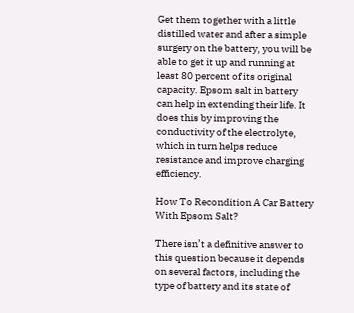Get them together with a little distilled water and after a simple surgery on the battery, you will be able to get it up and running at least 80 percent of its original capacity. Epsom salt in battery can help in extending their life. It does this by improving the conductivity of the electrolyte, which in turn helps reduce resistance and improve charging efficiency.

How To Recondition A Car Battery With Epsom Salt?

There isn’t a definitive answer to this question because it depends on several factors, including the type of battery and its state of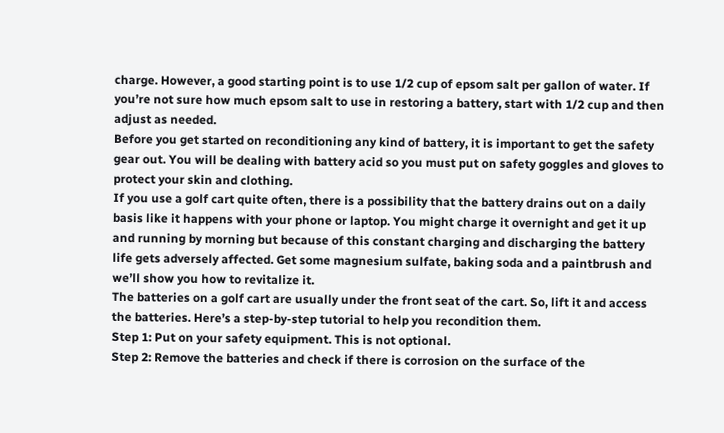charge. However, a good starting point is to use 1/2 cup of epsom salt per gallon of water. If you’re not sure how much epsom salt to use in restoring a battery, start with 1/2 cup and then adjust as needed.
Before you get started on reconditioning any kind of battery, it is important to get the safety gear out. You will be dealing with battery acid so you must put on safety goggles and gloves to protect your skin and clothing.
If you use a golf cart quite often, there is a possibility that the battery drains out on a daily basis like it happens with your phone or laptop. You might charge it overnight and get it up and running by morning but because of this constant charging and discharging the battery life gets adversely affected. Get some magnesium sulfate, baking soda and a paintbrush and we’ll show you how to revitalize it.
The batteries on a golf cart are usually under the front seat of the cart. So, lift it and access the batteries. Here’s a step-by-step tutorial to help you recondition them.
Step 1: Put on your safety equipment. This is not optional.
Step 2: Remove the batteries and check if there is corrosion on the surface of the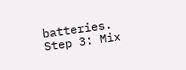batteries.
Step 3: Mix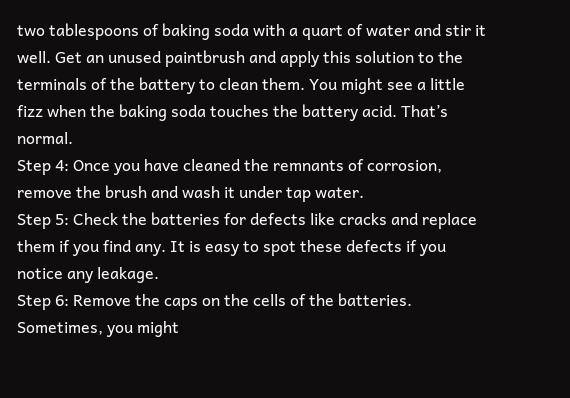two tablespoons of baking soda with a quart of water and stir it well. Get an unused paintbrush and apply this solution to the terminals of the battery to clean them. You might see a little fizz when the baking soda touches the battery acid. That’s normal.
Step 4: Once you have cleaned the remnants of corrosion, remove the brush and wash it under tap water.
Step 5: Check the batteries for defects like cracks and replace them if you find any. It is easy to spot these defects if you notice any leakage.
Step 6: Remove the caps on the cells of the batteries. Sometimes, you might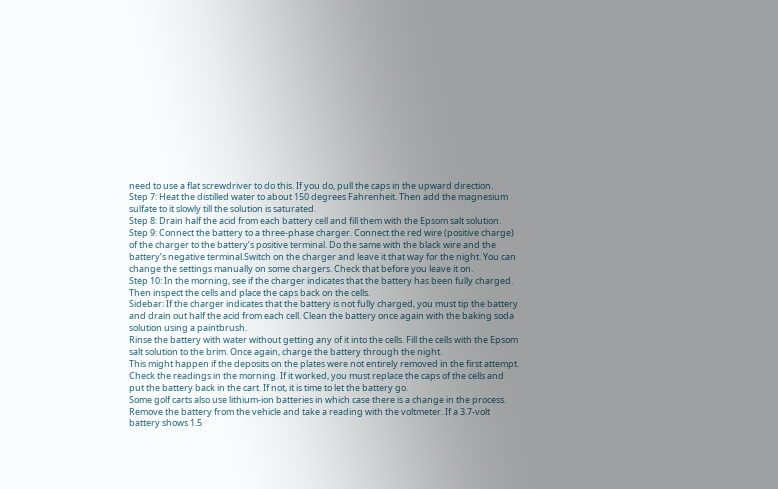need to use a flat screwdriver to do this. If you do, pull the caps in the upward direction.
Step 7: Heat the distilled water to about 150 degrees Fahrenheit. Then add the magnesium sulfate to it slowly till the solution is saturated.
Step 8: Drain half the acid from each battery cell and fill them with the Epsom salt solution.
Step 9: Connect the battery to a three-phase charger. Connect the red wire (positive charge) of the charger to the battery’s positive terminal. Do the same with the black wire and the battery’s negative terminal.Switch on the charger and leave it that way for the night. You can change the settings manually on some chargers. Check that before you leave it on.
Step 10: In the morning, see if the charger indicates that the battery has been fully charged. Then inspect the cells and place the caps back on the cells.
Sidebar: If the charger indicates that the battery is not fully charged, you must tip the battery and drain out half the acid from each cell. Clean the battery once again with the baking soda solution using a paintbrush.
Rinse the battery with water without getting any of it into the cells. Fill the cells with the Epsom salt solution to the brim. Once again, charge the battery through the night.
This might happen if the deposits on the plates were not entirely removed in the first attempt. Check the readings in the morning. If it worked, you must replace the caps of the cells and put the battery back in the cart. If not, it is time to let the battery go.
Some golf carts also use lithium-ion batteries in which case there is a change in the process.
Remove the battery from the vehicle and take a reading with the voltmeter. If a 3.7-volt battery shows 1.5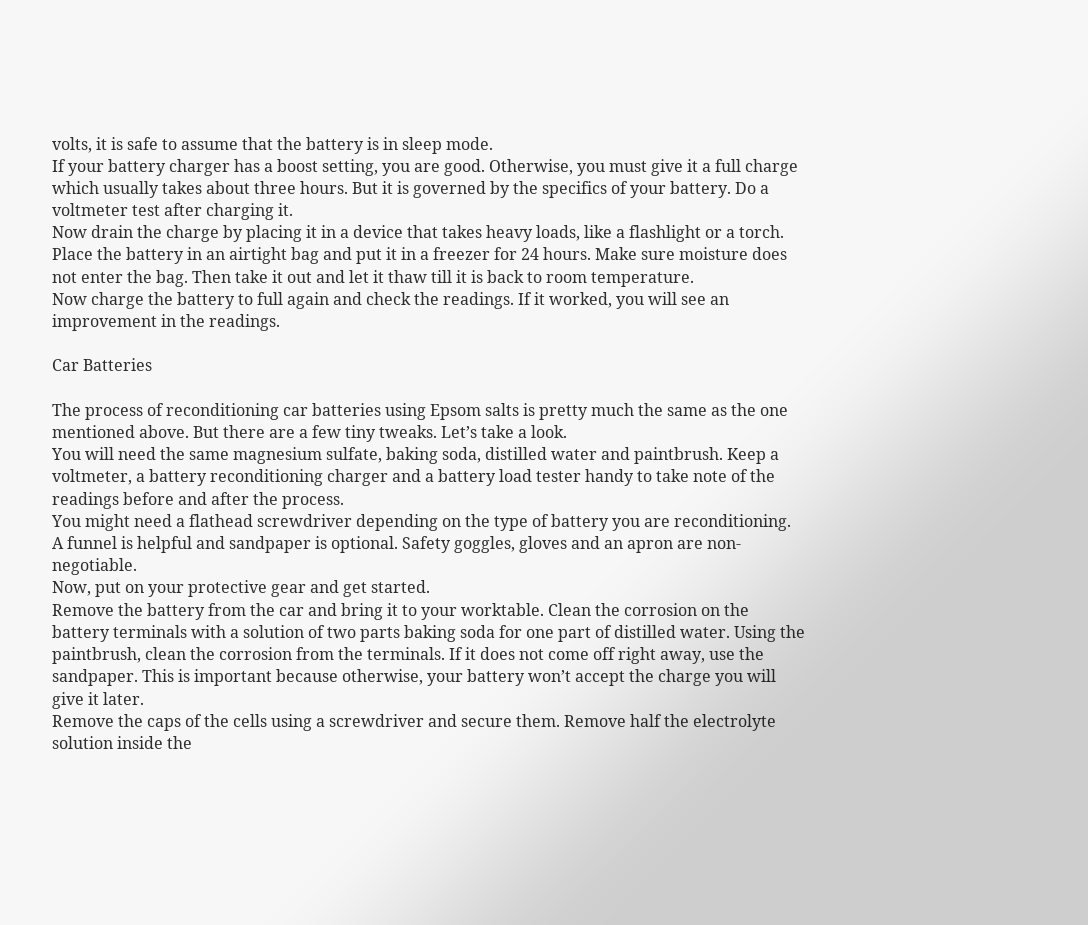volts, it is safe to assume that the battery is in sleep mode.
If your battery charger has a boost setting, you are good. Otherwise, you must give it a full charge which usually takes about three hours. But it is governed by the specifics of your battery. Do a voltmeter test after charging it.
Now drain the charge by placing it in a device that takes heavy loads, like a flashlight or a torch. Place the battery in an airtight bag and put it in a freezer for 24 hours. Make sure moisture does not enter the bag. Then take it out and let it thaw till it is back to room temperature.
Now charge the battery to full again and check the readings. If it worked, you will see an improvement in the readings.

Car Batteries

The process of reconditioning car batteries using Epsom salts is pretty much the same as the one mentioned above. But there are a few tiny tweaks. Let’s take a look.
You will need the same magnesium sulfate, baking soda, distilled water and paintbrush. Keep a voltmeter, a battery reconditioning charger and a battery load tester handy to take note of the readings before and after the process.
You might need a flathead screwdriver depending on the type of battery you are reconditioning. A funnel is helpful and sandpaper is optional. Safety goggles, gloves and an apron are non-negotiable.
Now, put on your protective gear and get started.
Remove the battery from the car and bring it to your worktable. Clean the corrosion on the battery terminals with a solution of two parts baking soda for one part of distilled water. Using the paintbrush, clean the corrosion from the terminals. If it does not come off right away, use the sandpaper. This is important because otherwise, your battery won’t accept the charge you will give it later.
Remove the caps of the cells using a screwdriver and secure them. Remove half the electrolyte solution inside the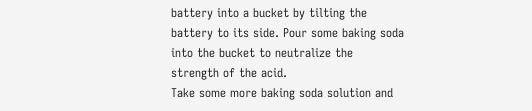battery into a bucket by tilting the battery to its side. Pour some baking soda into the bucket to neutralize the strength of the acid.
Take some more baking soda solution and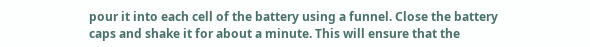pour it into each cell of the battery using a funnel. Close the battery caps and shake it for about a minute. This will ensure that the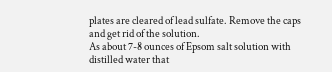plates are cleared of lead sulfate. Remove the caps and get rid of the solution.
As about 7-8 ounces of Epsom salt solution with distilled water that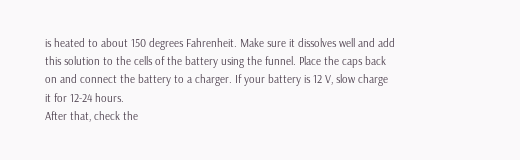is heated to about 150 degrees Fahrenheit. Make sure it dissolves well and add this solution to the cells of the battery using the funnel. Place the caps back on and connect the battery to a charger. If your battery is 12 V, slow charge it for 12-24 hours.
After that, check the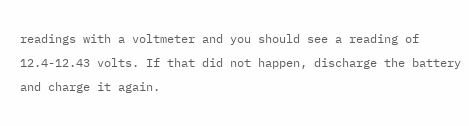readings with a voltmeter and you should see a reading of 12.4-12.43 volts. If that did not happen, discharge the battery and charge it again.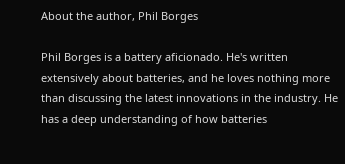About the author, Phil Borges

Phil Borges is a battery aficionado. He's written extensively about batteries, and he loves nothing more than discussing the latest innovations in the industry. He has a deep understanding of how batteries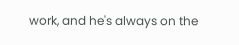work, and he's always on the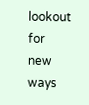lookout for new ways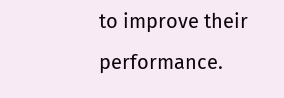to improve their performance.